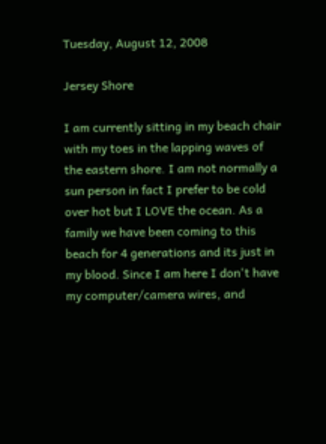Tuesday, August 12, 2008

Jersey Shore

I am currently sitting in my beach chair with my toes in the lapping waves of the eastern shore. I am not normally a sun person in fact I prefer to be cold over hot but I LOVE the ocean. As a family we have been coming to this beach for 4 generations and its just in my blood. Since I am here I don't have my computer/camera wires, and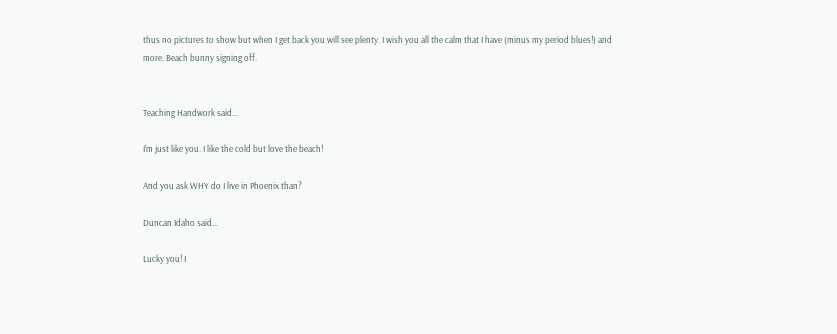thus no pictures to show but when I get back you will see plenty. I wish you all the calm that I have (minus my period blues!) and more. Beach bunny signing off.


Teaching Handwork said...

I'm just like you. I like the cold but love the beach!

And you ask WHY do I live in Phoenix than?

Duncan Idaho said...

Lucky you! I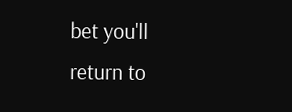bet you'll return to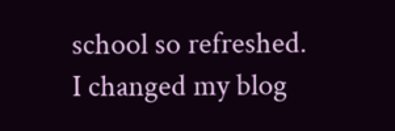school so refreshed.
I changed my blog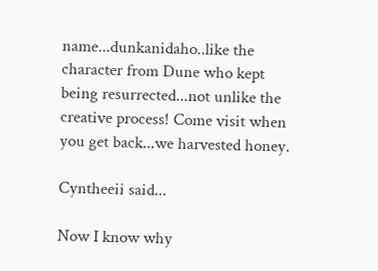name...dunkanidaho..like the character from Dune who kept being resurrected...not unlike the creative process! Come visit when you get back...we harvested honey.

Cyntheeii said...

Now I know why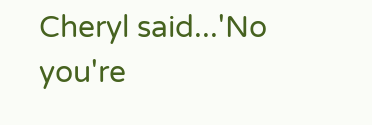Cheryl said...'No you're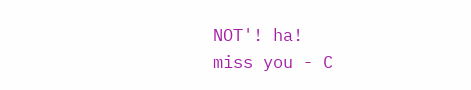NOT'! ha!
miss you - C